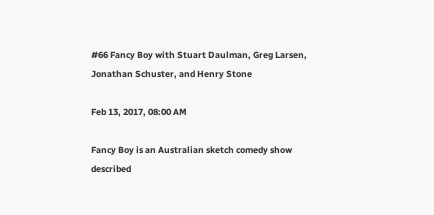#66 Fancy Boy with Stuart Daulman, Greg Larsen, Jonathan Schuster, and Henry Stone

Feb 13, 2017, 08:00 AM

Fancy Boy is an Australian sketch comedy show described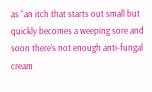as “an itch that starts out small but quickly becomes a weeping sore and soon there’s not enough anti-fungal cream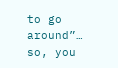to go around”… so, you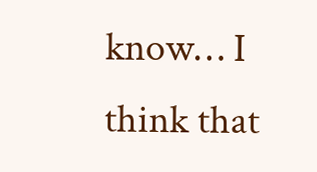know… I think that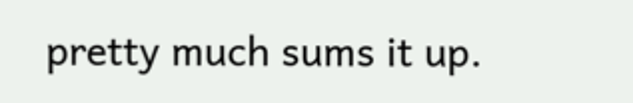pretty much sums it up.